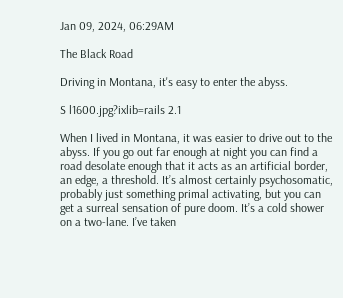Jan 09, 2024, 06:29AM

The Black Road

Driving in Montana, it's easy to enter the abyss.

S l1600.jpg?ixlib=rails 2.1

When I lived in Montana, it was easier to drive out to the abyss. If you go out far enough at night you can find a road desolate enough that it acts as an artificial border, an edge, a threshold. It’s almost certainly psychosomatic, probably just something primal activating, but you can get a surreal sensation of pure doom. It’s a cold shower on a two-lane. I’ve taken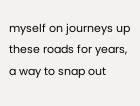myself on journeys up these roads for years, a way to snap out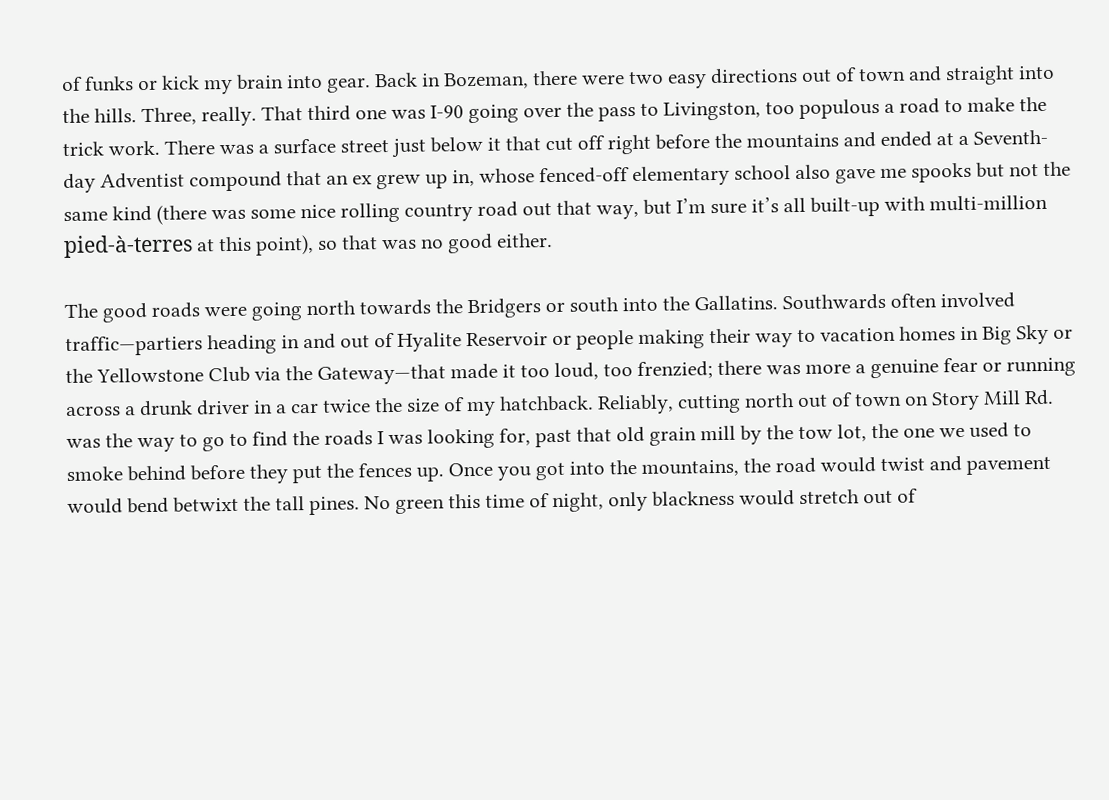of funks or kick my brain into gear. Back in Bozeman, there were two easy directions out of town and straight into the hills. Three, really. That third one was I-90 going over the pass to Livingston, too populous a road to make the trick work. There was a surface street just below it that cut off right before the mountains and ended at a Seventh-day Adventist compound that an ex grew up in, whose fenced-off elementary school also gave me spooks but not the same kind (there was some nice rolling country road out that way, but I’m sure it’s all built-up with multi-million pied-à-terres at this point), so that was no good either.

The good roads were going north towards the Bridgers or south into the Gallatins. Southwards often involved traffic—partiers heading in and out of Hyalite Reservoir or people making their way to vacation homes in Big Sky or the Yellowstone Club via the Gateway—that made it too loud, too frenzied; there was more a genuine fear or running across a drunk driver in a car twice the size of my hatchback. Reliably, cutting north out of town on Story Mill Rd. was the way to go to find the roads I was looking for, past that old grain mill by the tow lot, the one we used to smoke behind before they put the fences up. Once you got into the mountains, the road would twist and pavement would bend betwixt the tall pines. No green this time of night, only blackness would stretch out of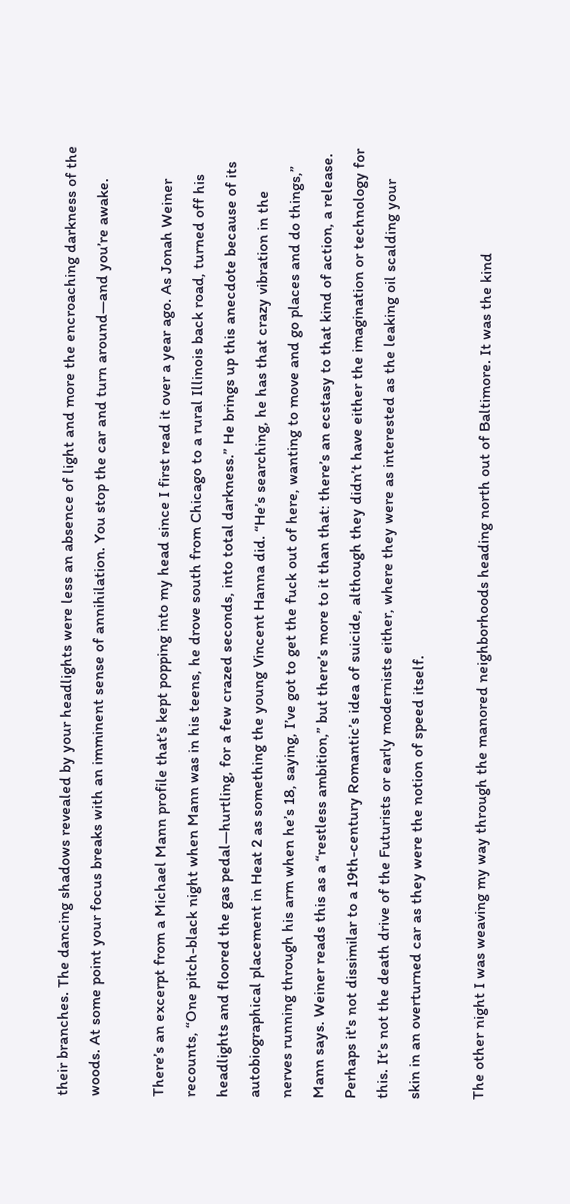their branches. The dancing shadows revealed by your headlights were less an absence of light and more the encroaching darkness of the woods. At some point your focus breaks with an imminent sense of annihilation. You stop the car and turn around—and you’re awake.

There’s an excerpt from a Michael Mann profile that’s kept popping into my head since I first read it over a year ago. As Jonah Weiner recounts, “One pitch-black night when Mann was in his teens, he drove south from Chicago to a rural Illinois back road, turned off his headlights and floored the gas pedal—hurtling, for a few crazed seconds, into total darkness.” He brings up this anecdote because of its autobiographical placement in Heat 2 as something the young Vincent Hanna did. “He’s searching, he has that crazy vibration in the nerves running through his arm when he’s 18, saying, I’ve got to get the fuck out of here, wanting to move and go places and do things,” Mann says. Weiner reads this as a “restless ambition,” but there’s more to it than that: there’s an ecstasy to that kind of action, a release. Perhaps it's not dissimilar to a 19th-century Romantic’s idea of suicide, although they didn’t have either the imagination or technology for this. It’s not the death drive of the Futurists or early modernists either, where they were as interested as the leaking oil scalding your skin in an overturned car as they were the notion of speed itself.

The other night I was weaving my way through the manored neighborhoods heading north out of Baltimore. It was the kind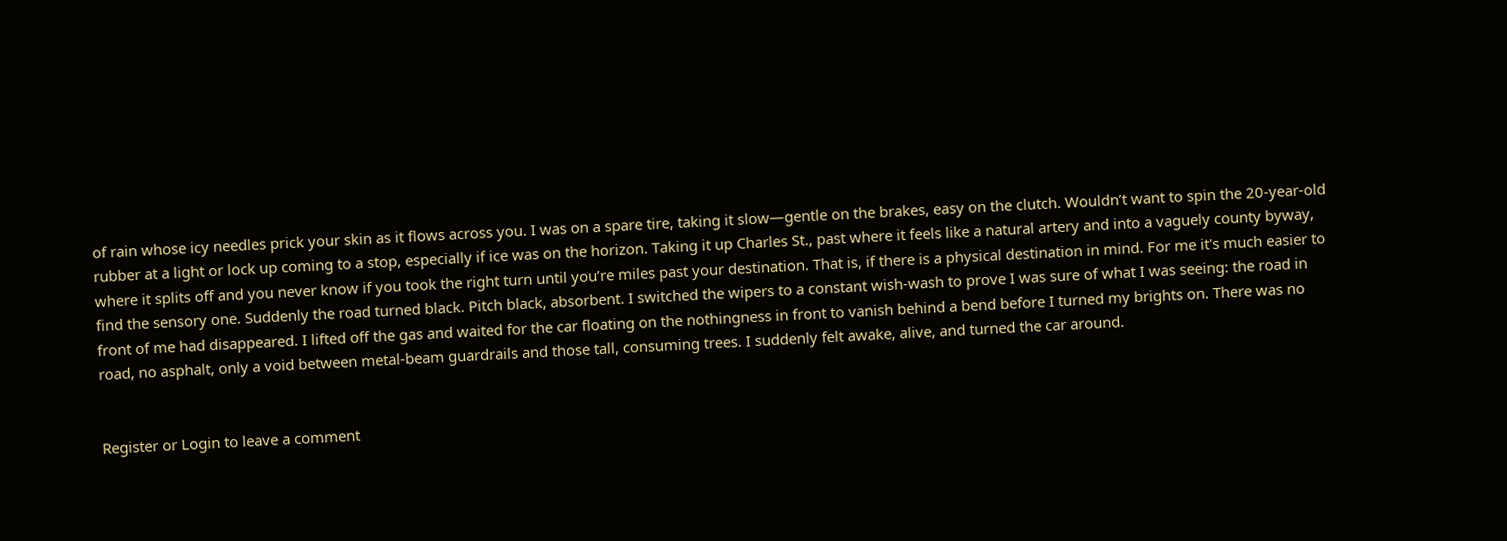of rain whose icy needles prick your skin as it flows across you. I was on a spare tire, taking it slow—gentle on the brakes, easy on the clutch. Wouldn’t want to spin the 20-year-old rubber at a light or lock up coming to a stop, especially if ice was on the horizon. Taking it up Charles St., past where it feels like a natural artery and into a vaguely county byway, where it splits off and you never know if you took the right turn until you’re miles past your destination. That is, if there is a physical destination in mind. For me it's much easier to find the sensory one. Suddenly the road turned black. Pitch black, absorbent. I switched the wipers to a constant wish-wash to prove I was sure of what I was seeing: the road in front of me had disappeared. I lifted off the gas and waited for the car floating on the nothingness in front to vanish behind a bend before I turned my brights on. There was no road, no asphalt, only a void between metal-beam guardrails and those tall, consuming trees. I suddenly felt awake, alive, and turned the car around.


Register or Login to leave a comment